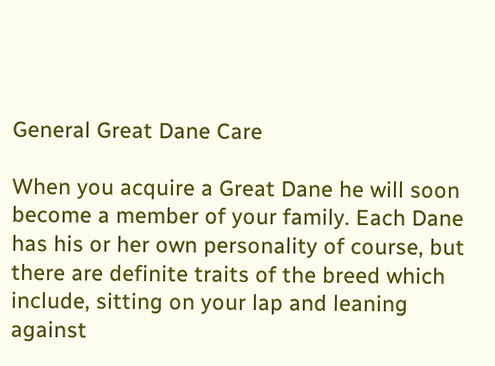General Great Dane Care

When you acquire a Great Dane he will soon become a member of your family. Each Dane has his or her own personality of course, but there are definite traits of the breed which include, sitting on your lap and leaning against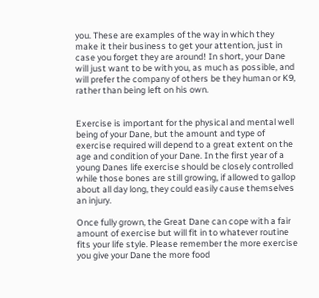you. These are examples of the way in which they make it their business to get your attention, just in case you forget they are around! In short, your Dane will just want to be with you, as much as possible, and will prefer the company of others be they human or K9, rather than being left on his own.


Exercise is important for the physical and mental well being of your Dane, but the amount and type of exercise required will depend to a great extent on the age and condition of your Dane. In the first year of a young Danes life exercise should be closely controlled while those bones are still growing, if allowed to gallop about all day long, they could easily cause themselves an injury.

Once fully grown, the Great Dane can cope with a fair amount of exercise but will fit in to whatever routine fits your life style. Please remember the more exercise you give your Dane the more food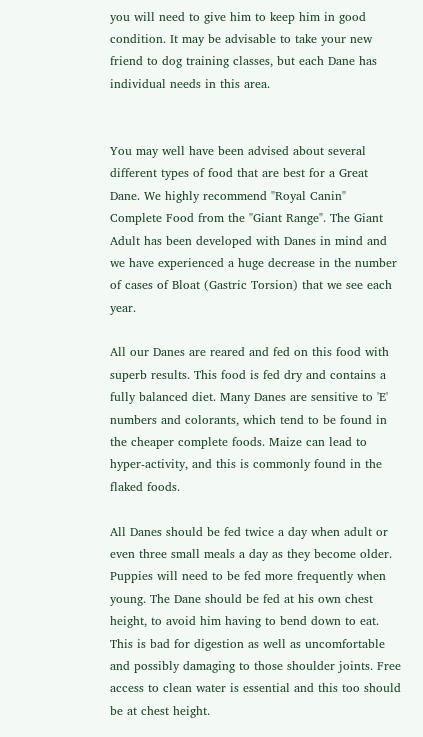you will need to give him to keep him in good condition. It may be advisable to take your new friend to dog training classes, but each Dane has individual needs in this area.


You may well have been advised about several different types of food that are best for a Great Dane. We highly recommend "Royal Canin" Complete Food from the "Giant Range". The Giant Adult has been developed with Danes in mind and we have experienced a huge decrease in the number of cases of Bloat (Gastric Torsion) that we see each year.

All our Danes are reared and fed on this food with superb results. This food is fed dry and contains a fully balanced diet. Many Danes are sensitive to 'E' numbers and colorants, which tend to be found in the cheaper complete foods. Maize can lead to hyper-activity, and this is commonly found in the flaked foods.

All Danes should be fed twice a day when adult or even three small meals a day as they become older. Puppies will need to be fed more frequently when young. The Dane should be fed at his own chest height, to avoid him having to bend down to eat. This is bad for digestion as well as uncomfortable and possibly damaging to those shoulder joints. Free access to clean water is essential and this too should be at chest height.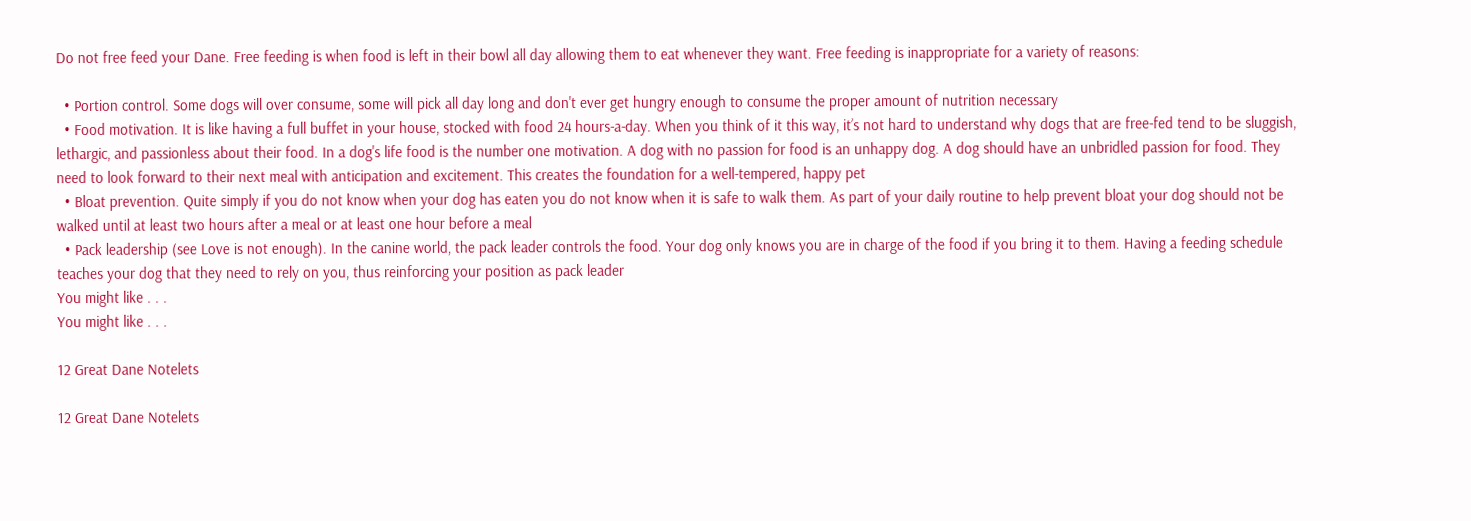Do not free feed your Dane. Free feeding is when food is left in their bowl all day allowing them to eat whenever they want. Free feeding is inappropriate for a variety of reasons:

  • Portion control. Some dogs will over consume, some will pick all day long and don't ever get hungry enough to consume the proper amount of nutrition necessary
  • Food motivation. It is like having a full buffet in your house, stocked with food 24 hours-a-day. When you think of it this way, it’s not hard to understand why dogs that are free-fed tend to be sluggish, lethargic, and passionless about their food. In a dog's life food is the number one motivation. A dog with no passion for food is an unhappy dog. A dog should have an unbridled passion for food. They need to look forward to their next meal with anticipation and excitement. This creates the foundation for a well-tempered, happy pet
  • Bloat prevention. Quite simply if you do not know when your dog has eaten you do not know when it is safe to walk them. As part of your daily routine to help prevent bloat your dog should not be walked until at least two hours after a meal or at least one hour before a meal
  • Pack leadership (see Love is not enough). In the canine world, the pack leader controls the food. Your dog only knows you are in charge of the food if you bring it to them. Having a feeding schedule teaches your dog that they need to rely on you, thus reinforcing your position as pack leader
You might like . . .
You might like . . .

12 Great Dane Notelets

12 Great Dane Notelets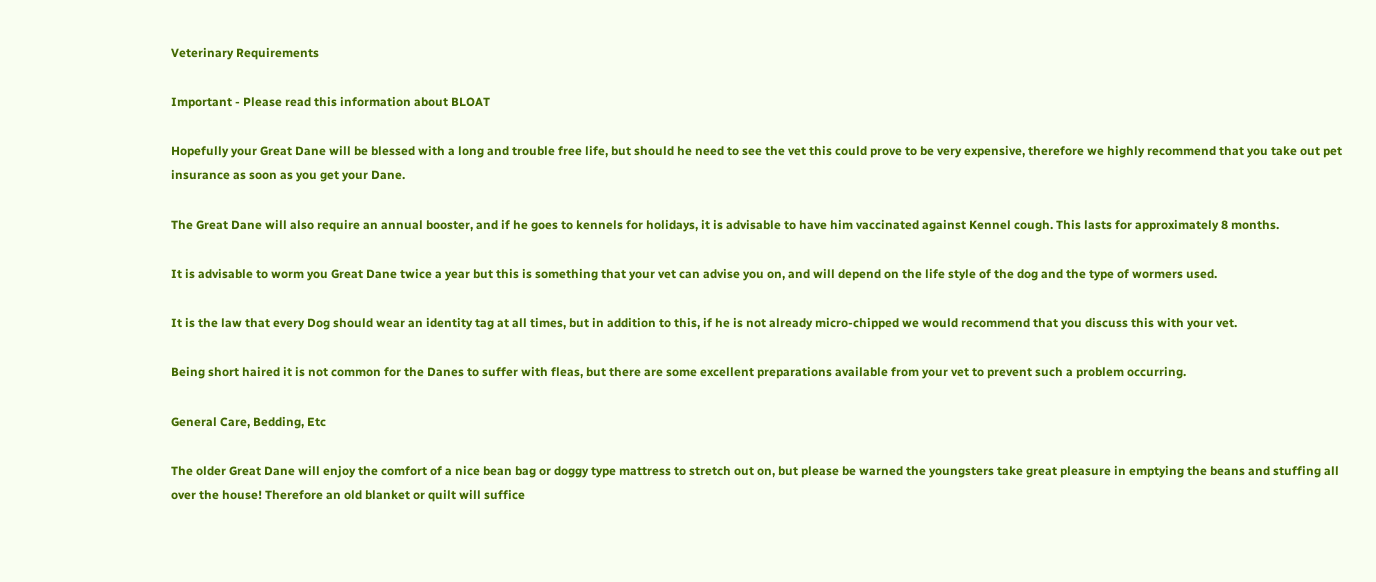Veterinary Requirements

Important - Please read this information about BLOAT

Hopefully your Great Dane will be blessed with a long and trouble free life, but should he need to see the vet this could prove to be very expensive, therefore we highly recommend that you take out pet insurance as soon as you get your Dane.

The Great Dane will also require an annual booster, and if he goes to kennels for holidays, it is advisable to have him vaccinated against Kennel cough. This lasts for approximately 8 months.

It is advisable to worm you Great Dane twice a year but this is something that your vet can advise you on, and will depend on the life style of the dog and the type of wormers used.

It is the law that every Dog should wear an identity tag at all times, but in addition to this, if he is not already micro-chipped we would recommend that you discuss this with your vet.

Being short haired it is not common for the Danes to suffer with fleas, but there are some excellent preparations available from your vet to prevent such a problem occurring.

General Care, Bedding, Etc

The older Great Dane will enjoy the comfort of a nice bean bag or doggy type mattress to stretch out on, but please be warned the youngsters take great pleasure in emptying the beans and stuffing all over the house! Therefore an old blanket or quilt will suffice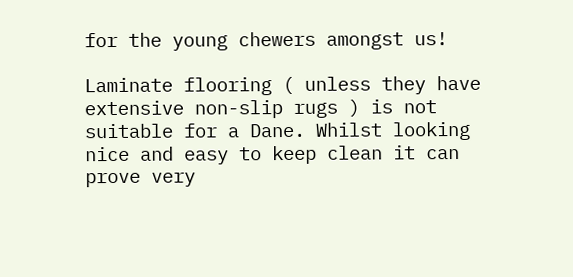for the young chewers amongst us!

Laminate flooring ( unless they have extensive non-slip rugs ) is not suitable for a Dane. Whilst looking nice and easy to keep clean it can prove very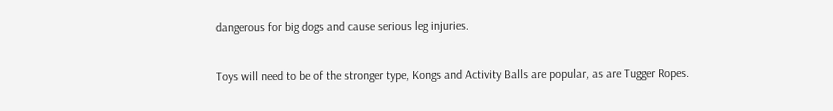dangerous for big dogs and cause serious leg injuries.

Toys will need to be of the stronger type, Kongs and Activity Balls are popular, as are Tugger Ropes.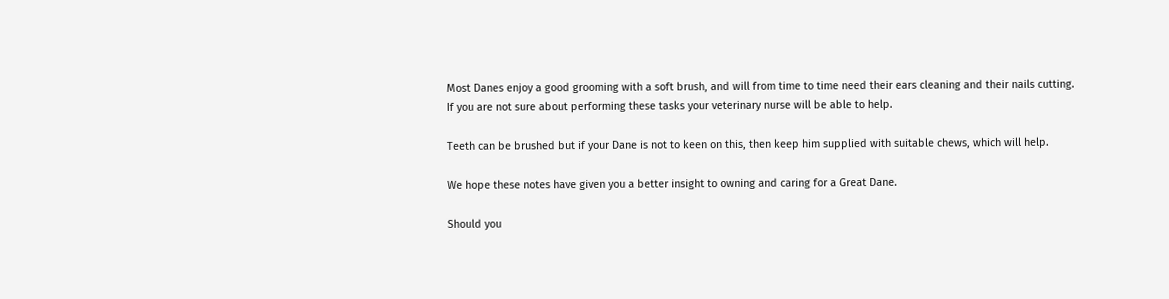Most Danes enjoy a good grooming with a soft brush, and will from time to time need their ears cleaning and their nails cutting. If you are not sure about performing these tasks your veterinary nurse will be able to help.

Teeth can be brushed but if your Dane is not to keen on this, then keep him supplied with suitable chews, which will help.

We hope these notes have given you a better insight to owning and caring for a Great Dane.

Should you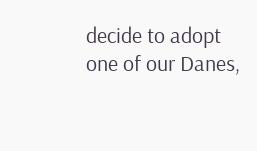decide to adopt one of our Danes,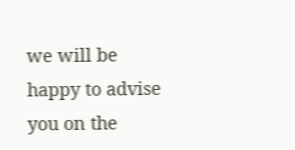we will be happy to advise you on the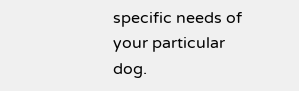specific needs of your particular dog.